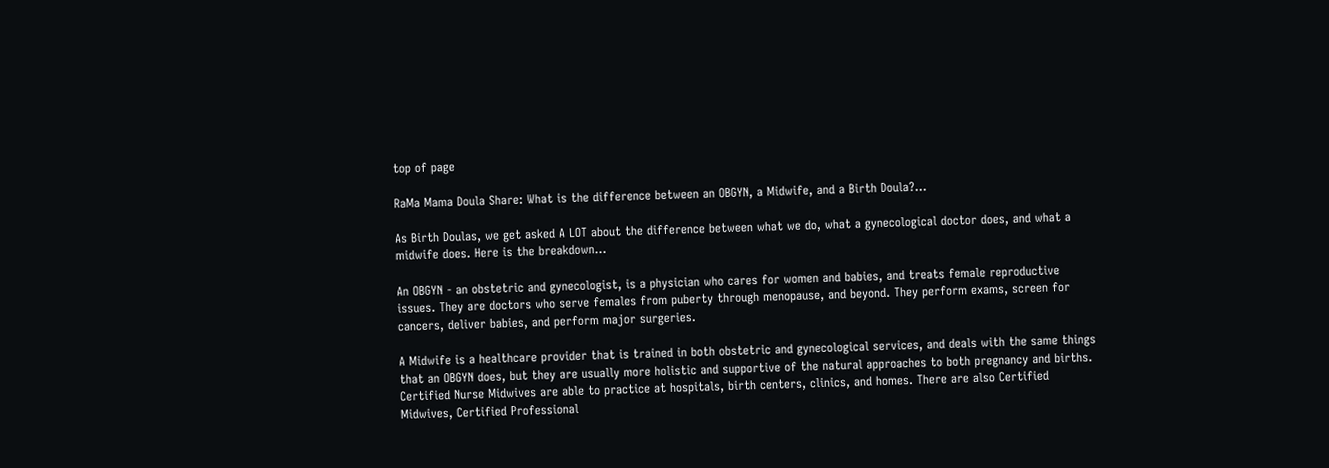top of page

RaMa Mama Doula Share: What is the difference between an OBGYN, a Midwife, and a Birth Doula?...

As Birth Doulas, we get asked A LOT about the difference between what we do, what a gynecological doctor does, and what a midwife does. Here is the breakdown...

An OBGYN - an obstetric and gynecologist, is a physician who cares for women and babies, and treats female reproductive issues. They are doctors who serve females from puberty through menopause, and beyond. They perform exams, screen for cancers, deliver babies, and perform major surgeries.

A Midwife is a healthcare provider that is trained in both obstetric and gynecological services, and deals with the same things that an OBGYN does, but they are usually more holistic and supportive of the natural approaches to both pregnancy and births. Certified Nurse Midwives are able to practice at hospitals, birth centers, clinics, and homes. There are also Certified Midwives, Certified Professional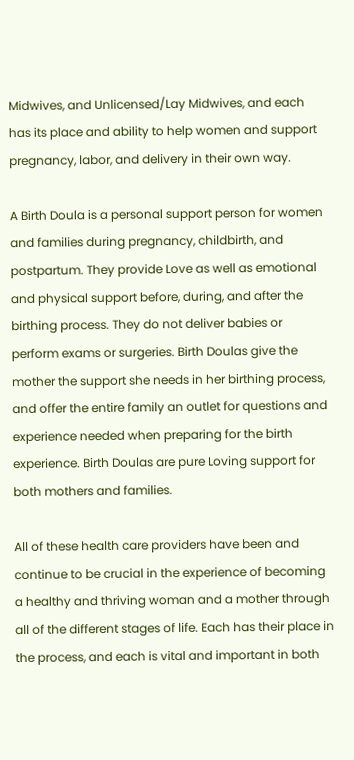Midwives, and Unlicensed/Lay Midwives, and each has its place and ability to help women and support pregnancy, labor, and delivery in their own way.

A Birth Doula is a personal support person for women and families during pregnancy, childbirth, and postpartum. They provide Love as well as emotional and physical support before, during, and after the birthing process. They do not deliver babies or perform exams or surgeries. Birth Doulas give the mother the support she needs in her birthing process, and offer the entire family an outlet for questions and experience needed when preparing for the birth experience. Birth Doulas are pure Loving support for both mothers and families.

All of these health care providers have been and continue to be crucial in the experience of becoming a healthy and thriving woman and a mother through all of the different stages of life. Each has their place in the process, and each is vital and important in both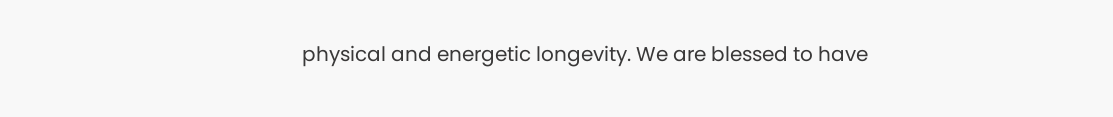physical and energetic longevity. We are blessed to have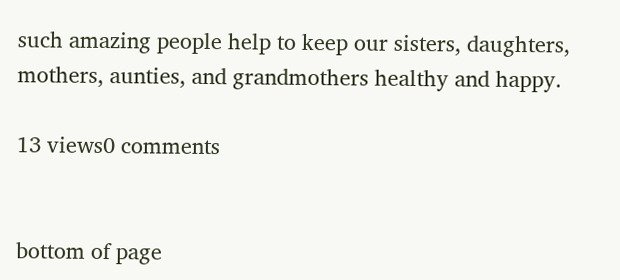such amazing people help to keep our sisters, daughters, mothers, aunties, and grandmothers healthy and happy.

13 views0 comments


bottom of page